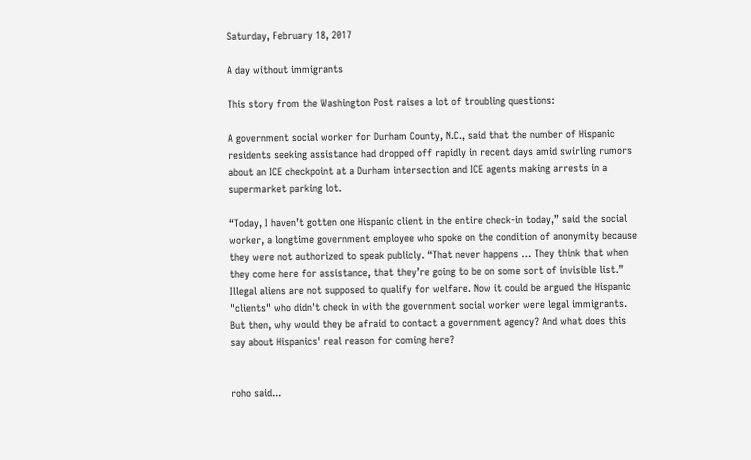Saturday, February 18, 2017

A day without immigrants

This story from the Washington Post raises a lot of troubling questions:

A government social worker for Durham County, N.C., said that the number of Hispanic residents seeking assistance had dropped off rapidly in recent days amid swirling rumors about an ICE checkpoint at a Durham intersection and ICE agents making arrests in a supermarket parking lot.

“Today, I haven’t gotten one Hispanic client in the entire check-in today,” said the social worker, a longtime government employee who spoke on the condition of anonymity because they were not authorized to speak publicly. “That never happens … They think that when they come here for assistance, that they’re going to be on some sort of invisible list.”
Illegal aliens are not supposed to qualify for welfare. Now it could be argued the Hispanic "clients" who didn't check in with the government social worker were legal immigrants. But then, why would they be afraid to contact a government agency? And what does this say about Hispanics' real reason for coming here?


roho said...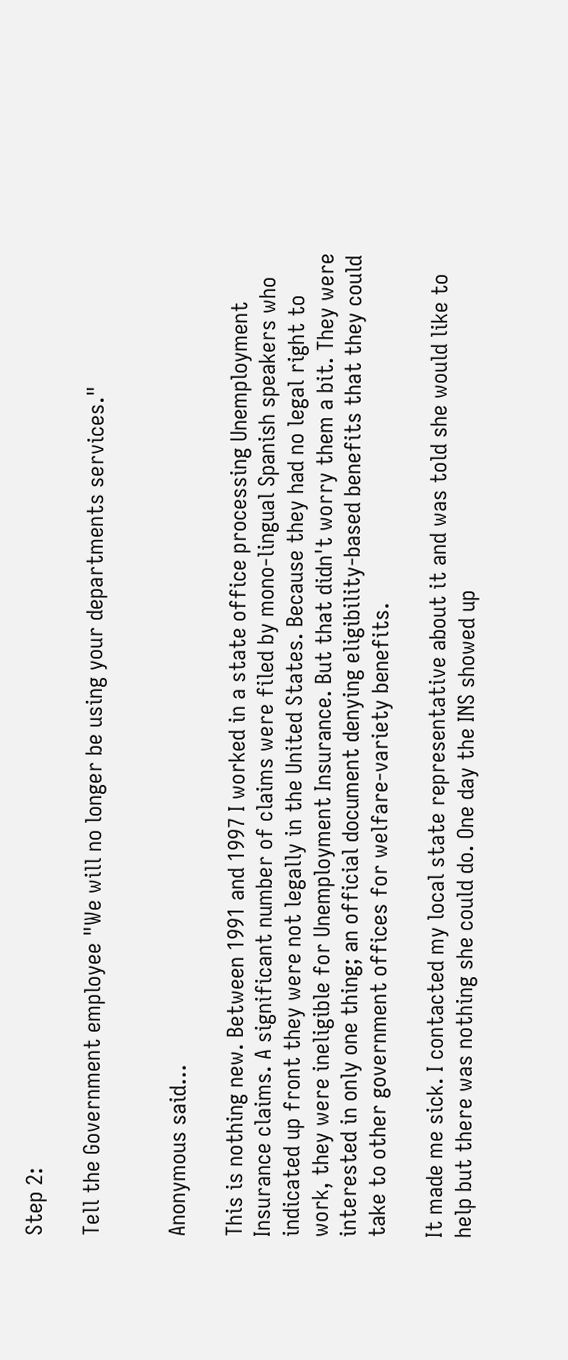Step 2:

Tell the Government employee "We will no longer be using your departments services."


Anonymous said...

This is nothing new. Between 1991 and 1997 I worked in a state office processing Unemployment Insurance claims. A significant number of claims were filed by mono-lingual Spanish speakers who indicated up front they were not legally in the United States. Because they had no legal right to work, they were ineligible for Unemployment Insurance. But that didn't worry them a bit. They were interested in only one thing; an official document denying eligibility-based benefits that they could take to other government offices for welfare-variety benefits.

It made me sick. I contacted my local state representative about it and was told she would like to help but there was nothing she could do. One day the INS showed up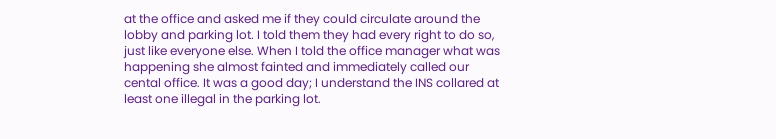at the office and asked me if they could circulate around the lobby and parking lot. I told them they had every right to do so, just like everyone else. When I told the office manager what was happening she almost fainted and immediately called our cental office. It was a good day; I understand the INS collared at least one illegal in the parking lot.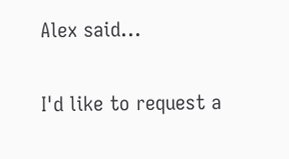Alex said...

I'd like to request a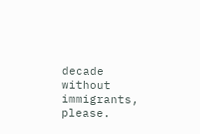decade without immigrants, please.